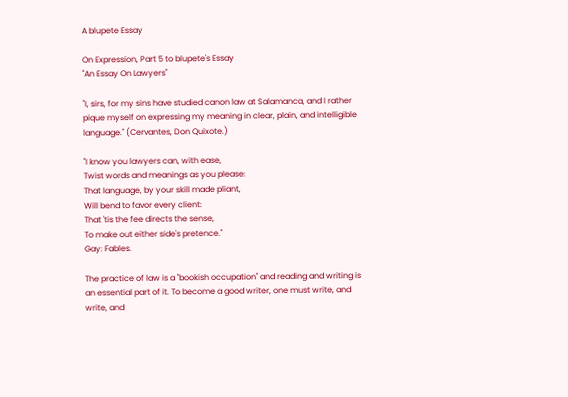A blupete Essay

On Expression, Part 5 to blupete's Essay
"An Essay On Lawyers"

"I, sirs, for my sins have studied canon law at Salamanca, and I rather pique myself on expressing my meaning in clear, plain, and intelligible language." (Cervantes, Don Quixote.)

"I know you lawyers can, with ease,
Twist words and meanings as you please:
That language, by your skill made pliant,
Will bend to favor every client:
That 'tis the fee directs the sense,
To make out either side's pretence."
Gay: Fables.

The practice of law is a "bookish occupation" and reading and writing is an essential part of it. To become a good writer, one must write, and write, and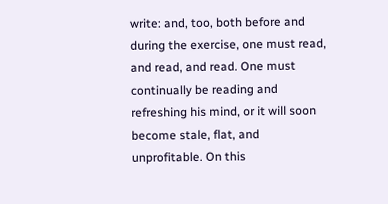write: and, too, both before and during the exercise, one must read, and read, and read. One must continually be reading and refreshing his mind, or it will soon become stale, flat, and unprofitable. On this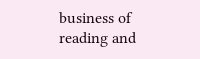business of reading and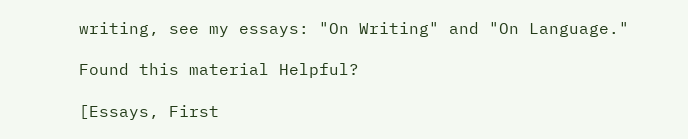writing, see my essays: "On Writing" and "On Language."

Found this material Helpful?

[Essays, First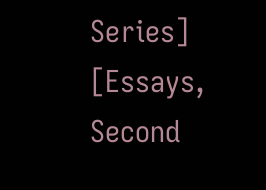Series]
[Essays, Second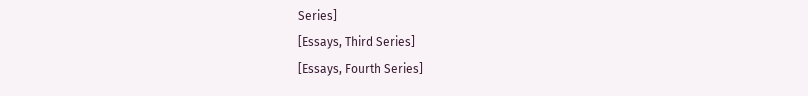Series]
[Essays, Third Series]
[Essays, Fourth Series]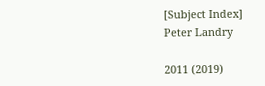[Subject Index]
Peter Landry

2011 (2019)